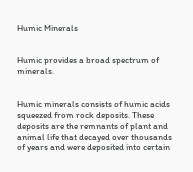Humic Minerals


Humic provides a broad spectrum of minerals.


Humic minerals consists of humic acids squeezed from rock deposits. These deposits are the remnants of plant and animal life that decayed over thousands of years and were deposited into certain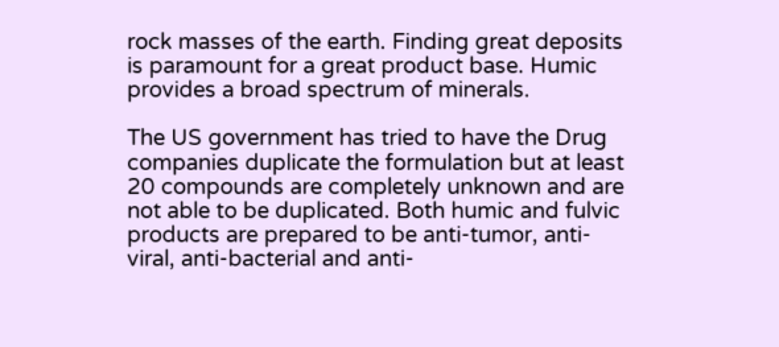rock masses of the earth. Finding great deposits is paramount for a great product base. Humic provides a broad spectrum of minerals.

The US government has tried to have the Drug companies duplicate the formulation but at least 20 compounds are completely unknown and are not able to be duplicated. Both humic and fulvic products are prepared to be anti-tumor, anti-viral, anti-bacterial and anti-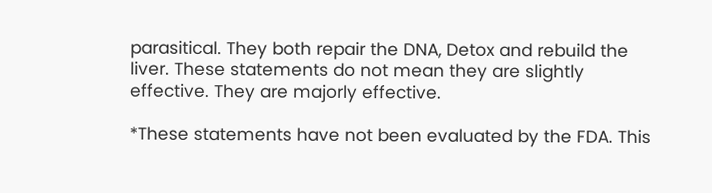parasitical. They both repair the DNA, Detox and rebuild the liver. These statements do not mean they are slightly effective. They are majorly effective.

*These statements have not been evaluated by the FDA. This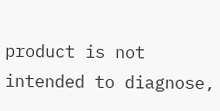product is not intended to diagnose,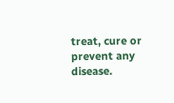treat, cure or prevent any disease.